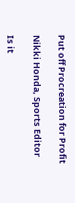Put off Procreation for Profit

Nikki Honda, Sports Editor

Is it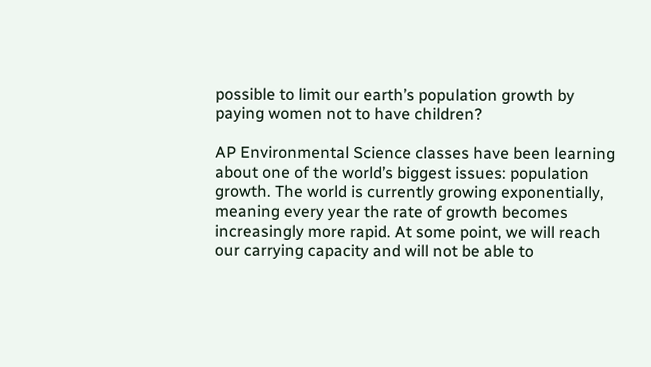possible to limit our earth’s population growth by paying women not to have children?

AP Environmental Science classes have been learning about one of the world’s biggest issues: population growth. The world is currently growing exponentially, meaning every year the rate of growth becomes increasingly more rapid. At some point, we will reach our carrying capacity and will not be able to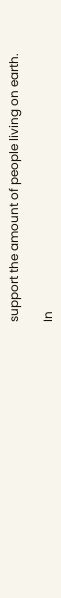support the amount of people living on earth.

In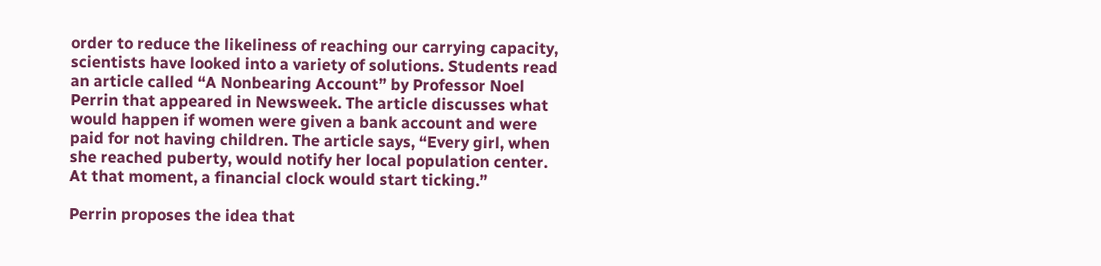order to reduce the likeliness of reaching our carrying capacity, scientists have looked into a variety of solutions. Students read an article called “A Nonbearing Account” by Professor Noel Perrin that appeared in Newsweek. The article discusses what would happen if women were given a bank account and were paid for not having children. The article says, “Every girl, when she reached puberty, would notify her local population center. At that moment, a financial clock would start ticking.”

Perrin proposes the idea that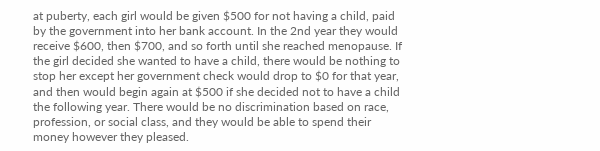at puberty, each girl would be given $500 for not having a child, paid by the government into her bank account. In the 2nd year they would receive $600, then $700, and so forth until she reached menopause. If the girl decided she wanted to have a child, there would be nothing to stop her except her government check would drop to $0 for that year, and then would begin again at $500 if she decided not to have a child the following year. There would be no discrimination based on race, profession, or social class, and they would be able to spend their money however they pleased.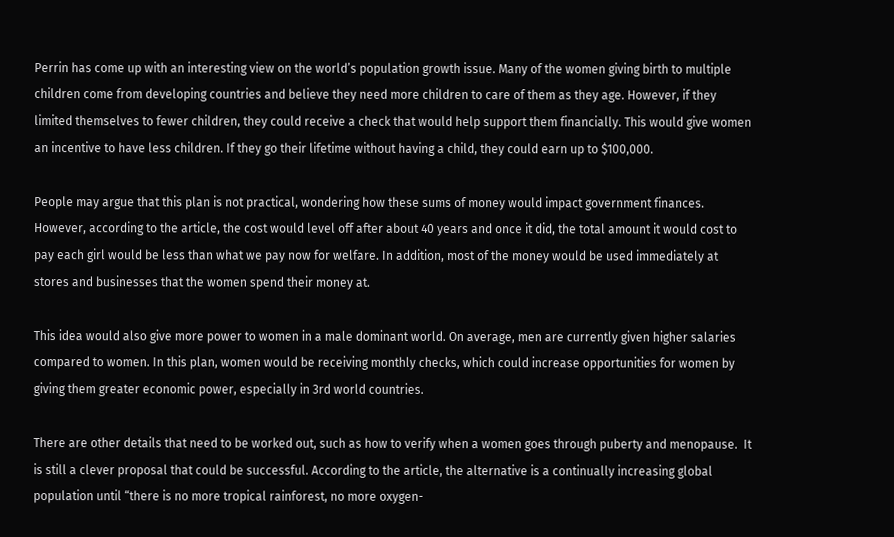Perrin has come up with an interesting view on the world’s population growth issue. Many of the women giving birth to multiple children come from developing countries and believe they need more children to care of them as they age. However, if they limited themselves to fewer children, they could receive a check that would help support them financially. This would give women an incentive to have less children. If they go their lifetime without having a child, they could earn up to $100,000.

People may argue that this plan is not practical, wondering how these sums of money would impact government finances. However, according to the article, the cost would level off after about 40 years and once it did, the total amount it would cost to pay each girl would be less than what we pay now for welfare. In addition, most of the money would be used immediately at stores and businesses that the women spend their money at.

This idea would also give more power to women in a male dominant world. On average, men are currently given higher salaries compared to women. In this plan, women would be receiving monthly checks, which could increase opportunities for women by giving them greater economic power, especially in 3rd world countries.

There are other details that need to be worked out, such as how to verify when a women goes through puberty and menopause.  It is still a clever proposal that could be successful. According to the article, the alternative is a continually increasing global population until “there is no more tropical rainforest, no more oxygen-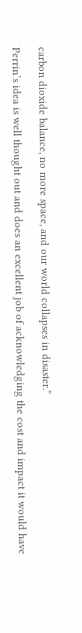carbon dioxide balance, no more space, and our world collapses in disaster.”

Perrin’s idea is well thought out and does an excellent job of acknowledging the cost and impact it would have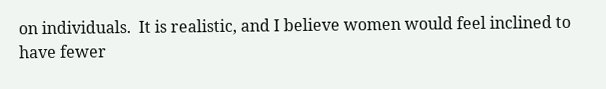on individuals.  It is realistic, and I believe women would feel inclined to have fewer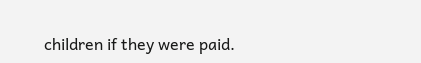children if they were paid.